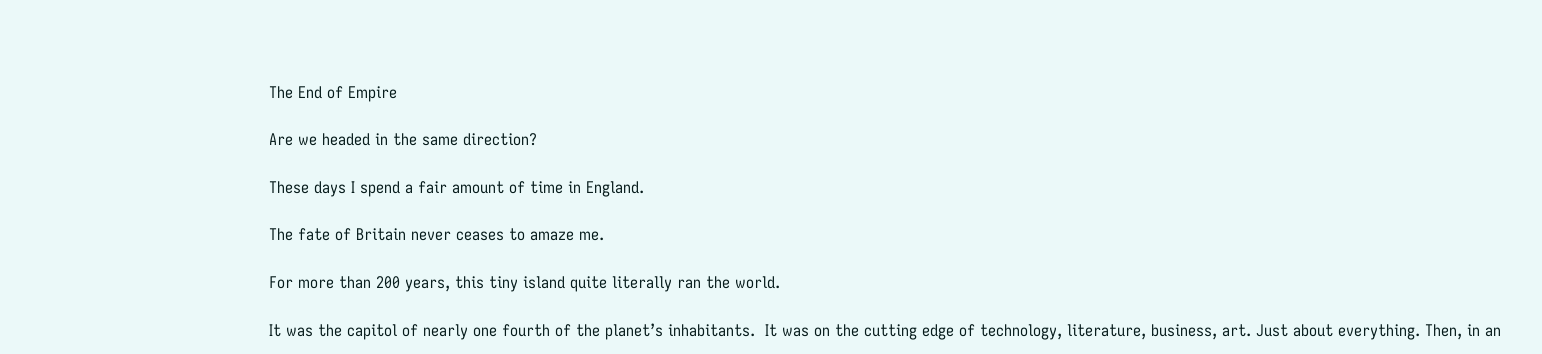The End of Empire

Are we headed in the same direction?

These days I spend a fair amount of time in England.

The fate of Britain never ceases to amaze me.

For more than 200 years, this tiny island quite literally ran the world.

It was the capitol of nearly one fourth of the planet’s inhabitants.  It was on the cutting edge of technology, literature, business, art. Just about everything. Then, in an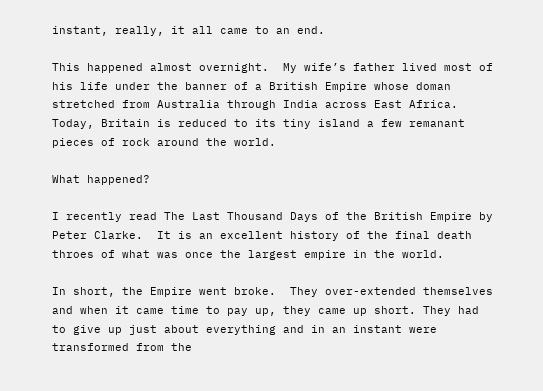instant, really, it all came to an end.

This happened almost overnight.  My wife’s father lived most of his life under the banner of a British Empire whose doman stretched from Australia through India across East Africa.  Today, Britain is reduced to its tiny island a few remanant pieces of rock around the world.

What happened?

I recently read The Last Thousand Days of the British Empire by Peter Clarke.  It is an excellent history of the final death throes of what was once the largest empire in the world.

In short, the Empire went broke.  They over-extended themselves and when it came time to pay up, they came up short. They had to give up just about everything and in an instant were transformed from the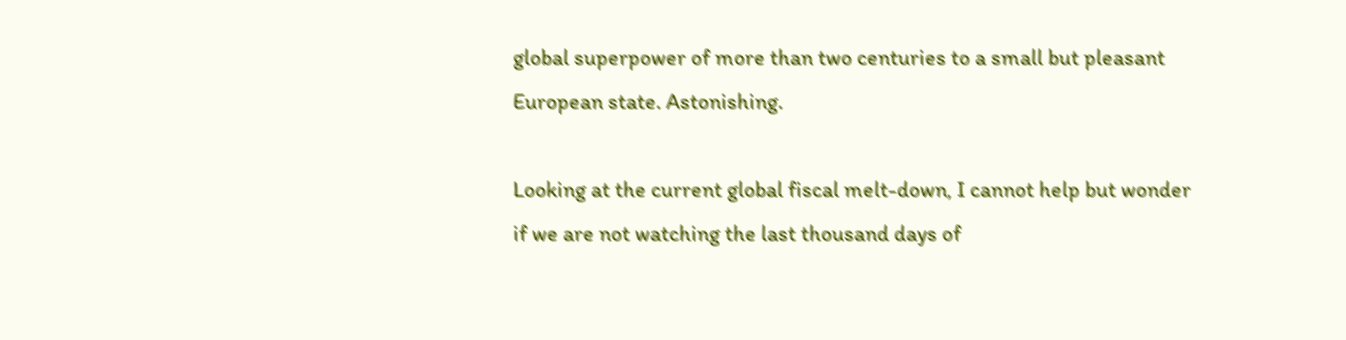global superpower of more than two centuries to a small but pleasant European state. Astonishing.

Looking at the current global fiscal melt-down, I cannot help but wonder if we are not watching the last thousand days of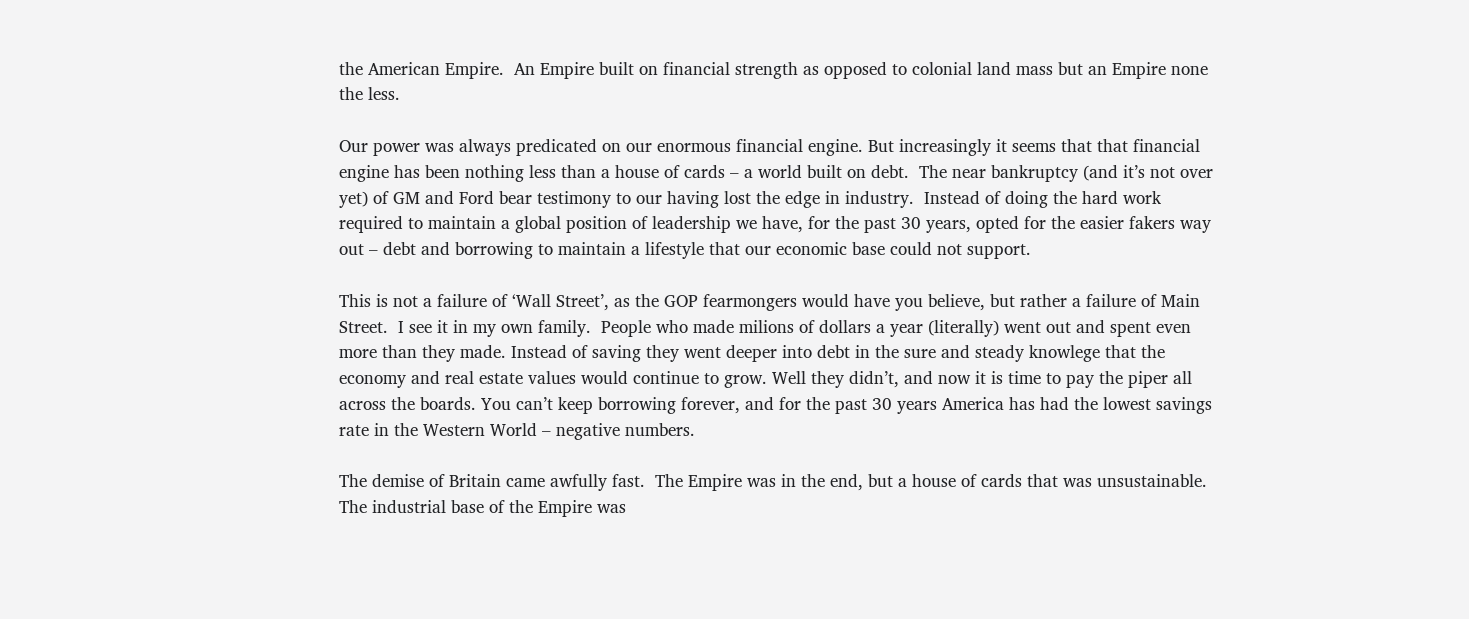the American Empire.  An Empire built on financial strength as opposed to colonial land mass but an Empire none the less.

Our power was always predicated on our enormous financial engine. But increasingly it seems that that financial engine has been nothing less than a house of cards – a world built on debt.  The near bankruptcy (and it’s not over yet) of GM and Ford bear testimony to our having lost the edge in industry.  Instead of doing the hard work required to maintain a global position of leadership we have, for the past 30 years, opted for the easier fakers way out – debt and borrowing to maintain a lifestyle that our economic base could not support.

This is not a failure of ‘Wall Street’, as the GOP fearmongers would have you believe, but rather a failure of Main Street.  I see it in my own family.  People who made milions of dollars a year (literally) went out and spent even more than they made. Instead of saving they went deeper into debt in the sure and steady knowlege that the economy and real estate values would continue to grow. Well they didn’t, and now it is time to pay the piper all across the boards. You can’t keep borrowing forever, and for the past 30 years America has had the lowest savings rate in the Western World – negative numbers.

The demise of Britain came awfully fast.  The Empire was in the end, but a house of cards that was unsustainable.  The industrial base of the Empire was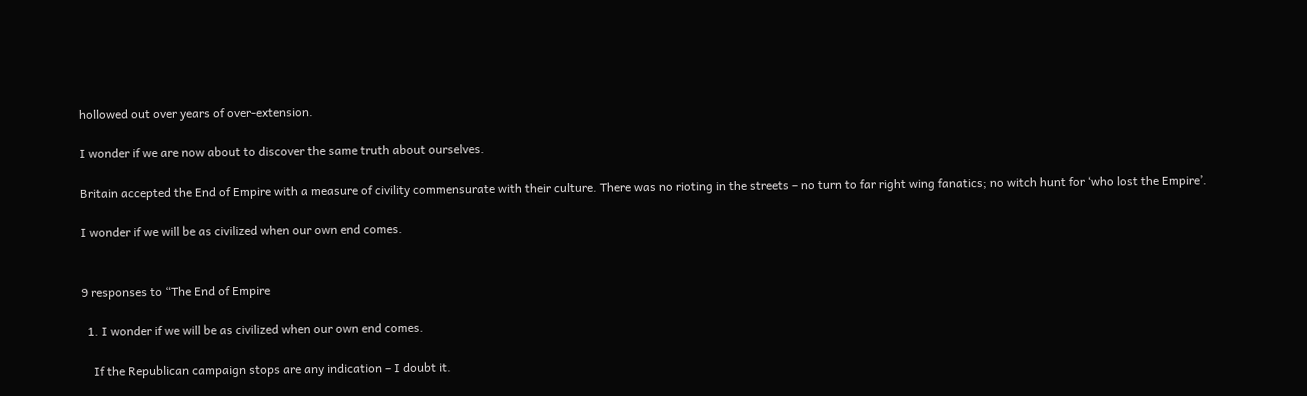hollowed out over years of over-extension.

I wonder if we are now about to discover the same truth about ourselves.

Britain accepted the End of Empire with a measure of civility commensurate with their culture. There was no rioting in the streets – no turn to far right wing fanatics; no witch hunt for ‘who lost the Empire’.

I wonder if we will be as civilized when our own end comes.


9 responses to “The End of Empire

  1. I wonder if we will be as civilized when our own end comes.

    If the Republican campaign stops are any indication – I doubt it.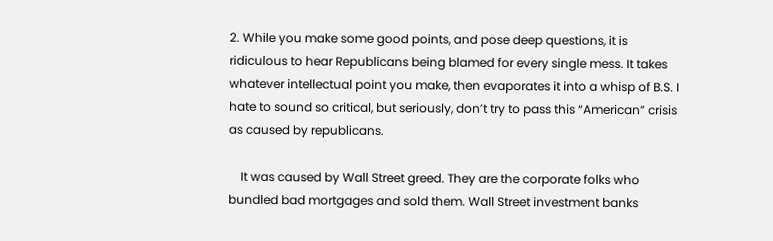2. While you make some good points, and pose deep questions, it is ridiculous to hear Republicans being blamed for every single mess. It takes whatever intellectual point you make, then evaporates it into a whisp of B.S. I hate to sound so critical, but seriously, don’t try to pass this “American” crisis as caused by republicans.

    It was caused by Wall Street greed. They are the corporate folks who bundled bad mortgages and sold them. Wall Street investment banks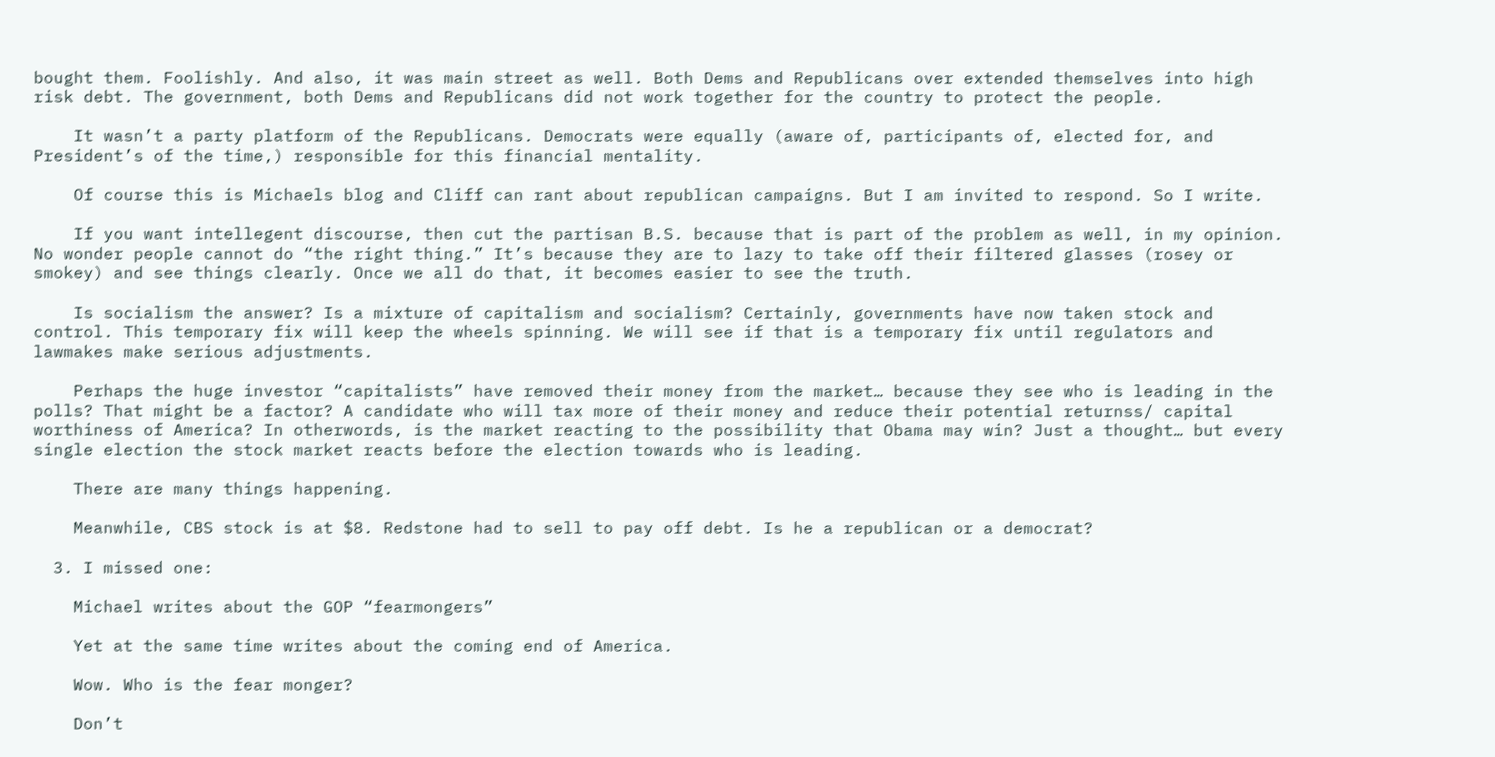bought them. Foolishly. And also, it was main street as well. Both Dems and Republicans over extended themselves into high risk debt. The government, both Dems and Republicans did not work together for the country to protect the people.

    It wasn’t a party platform of the Republicans. Democrats were equally (aware of, participants of, elected for, and President’s of the time,) responsible for this financial mentality.

    Of course this is Michaels blog and Cliff can rant about republican campaigns. But I am invited to respond. So I write.

    If you want intellegent discourse, then cut the partisan B.S. because that is part of the problem as well, in my opinion. No wonder people cannot do “the right thing.” It’s because they are to lazy to take off their filtered glasses (rosey or smokey) and see things clearly. Once we all do that, it becomes easier to see the truth.

    Is socialism the answer? Is a mixture of capitalism and socialism? Certainly, governments have now taken stock and control. This temporary fix will keep the wheels spinning. We will see if that is a temporary fix until regulators and lawmakes make serious adjustments.

    Perhaps the huge investor “capitalists” have removed their money from the market… because they see who is leading in the polls? That might be a factor? A candidate who will tax more of their money and reduce their potential returnss/ capital worthiness of America? In otherwords, is the market reacting to the possibility that Obama may win? Just a thought… but every single election the stock market reacts before the election towards who is leading.

    There are many things happening.

    Meanwhile, CBS stock is at $8. Redstone had to sell to pay off debt. Is he a republican or a democrat?

  3. I missed one:

    Michael writes about the GOP “fearmongers”

    Yet at the same time writes about the coming end of America.

    Wow. Who is the fear monger?

    Don’t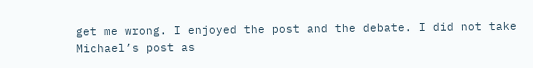get me wrong. I enjoyed the post and the debate. I did not take Michael’s post as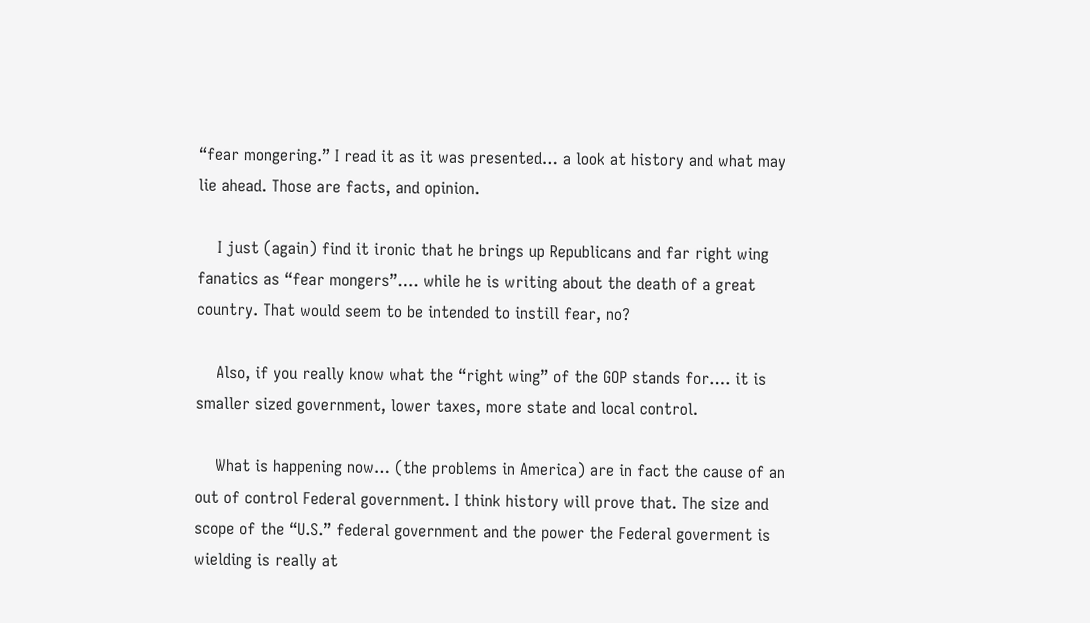“fear mongering.” I read it as it was presented… a look at history and what may lie ahead. Those are facts, and opinion.

    I just (again) find it ironic that he brings up Republicans and far right wing fanatics as “fear mongers”…. while he is writing about the death of a great country. That would seem to be intended to instill fear, no?

    Also, if you really know what the “right wing” of the GOP stands for…. it is smaller sized government, lower taxes, more state and local control.

    What is happening now… (the problems in America) are in fact the cause of an out of control Federal government. I think history will prove that. The size and scope of the “U.S.” federal government and the power the Federal goverment is wielding is really at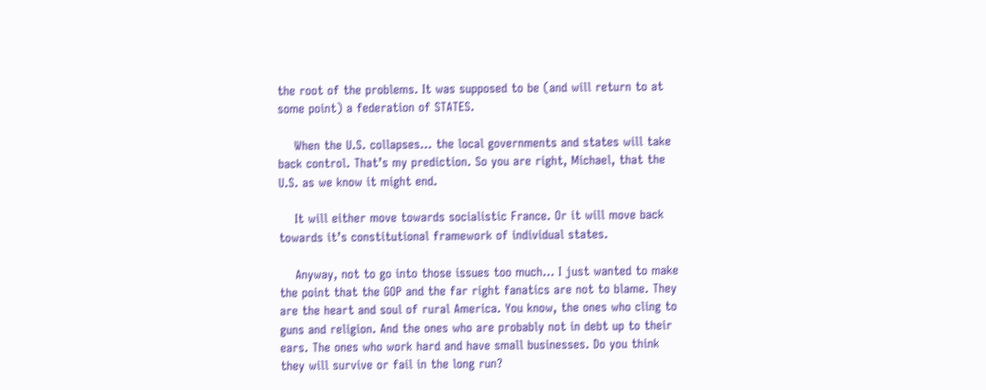the root of the problems. It was supposed to be (and will return to at some point) a federation of STATES.

    When the U.S. collapses… the local governments and states will take back control. That’s my prediction. So you are right, Michael, that the U.S. as we know it might end.

    It will either move towards socialistic France. Or it will move back towards it’s constitutional framework of individual states.

    Anyway, not to go into those issues too much… I just wanted to make the point that the GOP and the far right fanatics are not to blame. They are the heart and soul of rural America. You know, the ones who cling to guns and religion. And the ones who are probably not in debt up to their ears. The ones who work hard and have small businesses. Do you think they will survive or fail in the long run?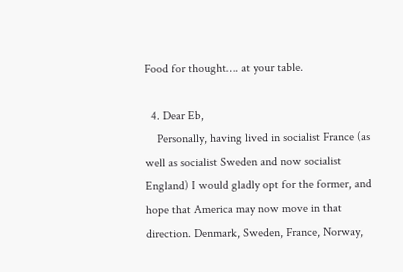Food for thought…. at your table.

  4. Dear Eb,
    Personally, having lived in socialist France (as well as socialist Sweden and now socialist England) I would gladly opt for the former, and hope that America may now move in that direction. Denmark, Sweden, France, Norway,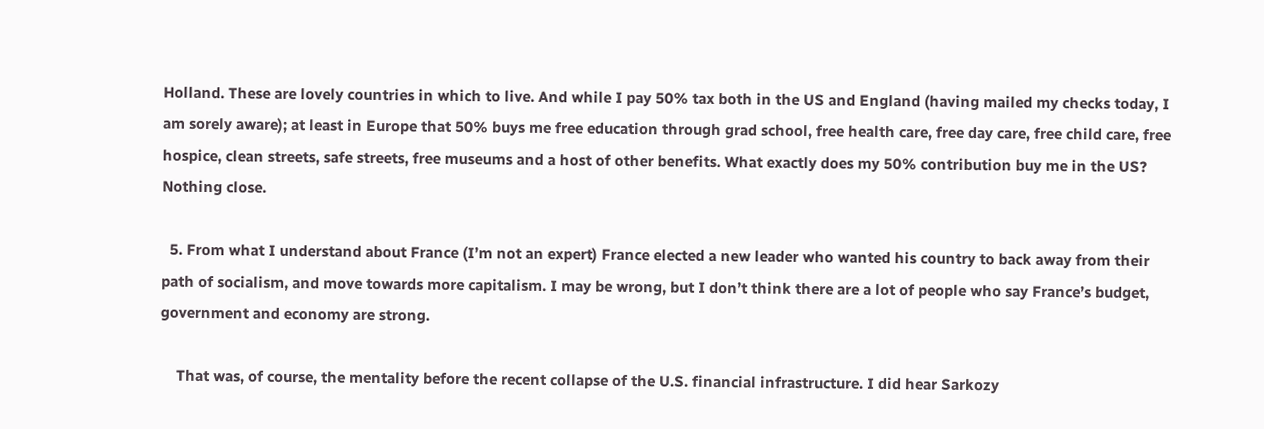Holland. These are lovely countries in which to live. And while I pay 50% tax both in the US and England (having mailed my checks today, I am sorely aware); at least in Europe that 50% buys me free education through grad school, free health care, free day care, free child care, free hospice, clean streets, safe streets, free museums and a host of other benefits. What exactly does my 50% contribution buy me in the US? Nothing close.

  5. From what I understand about France (I’m not an expert) France elected a new leader who wanted his country to back away from their path of socialism, and move towards more capitalism. I may be wrong, but I don’t think there are a lot of people who say France’s budget, government and economy are strong.

    That was, of course, the mentality before the recent collapse of the U.S. financial infrastructure. I did hear Sarkozy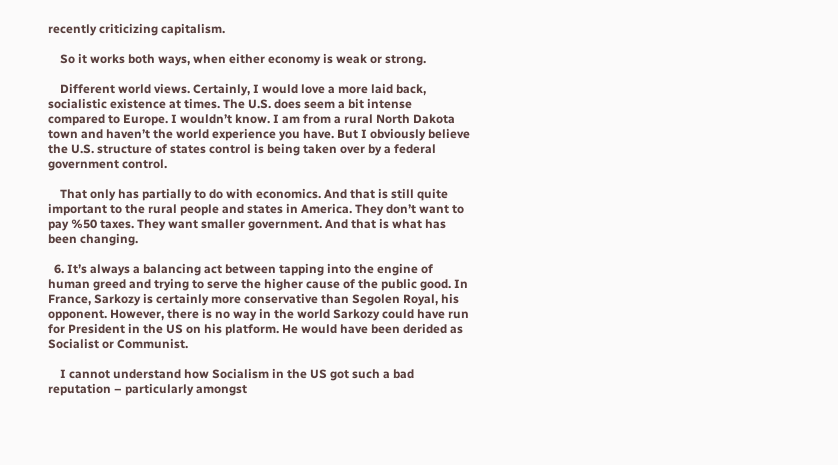recently criticizing capitalism.

    So it works both ways, when either economy is weak or strong.

    Different world views. Certainly, I would love a more laid back, socialistic existence at times. The U.S. does seem a bit intense compared to Europe. I wouldn’t know. I am from a rural North Dakota town and haven’t the world experience you have. But I obviously believe the U.S. structure of states control is being taken over by a federal government control.

    That only has partially to do with economics. And that is still quite important to the rural people and states in America. They don’t want to pay %50 taxes. They want smaller government. And that is what has been changing.

  6. It’s always a balancing act between tapping into the engine of human greed and trying to serve the higher cause of the public good. In France, Sarkozy is certainly more conservative than Segolen Royal, his opponent. However, there is no way in the world Sarkozy could have run for President in the US on his platform. He would have been derided as Socialist or Communist.

    I cannot understand how Socialism in the US got such a bad reputation – particularly amongst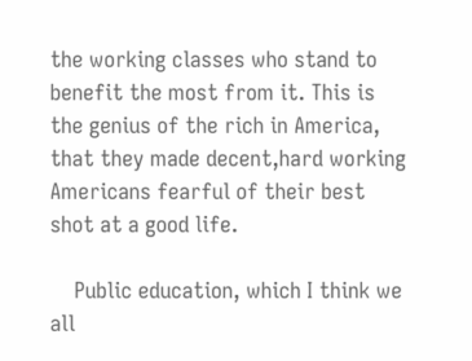the working classes who stand to benefit the most from it. This is the genius of the rich in America, that they made decent,hard working Americans fearful of their best shot at a good life.

    Public education, which I think we all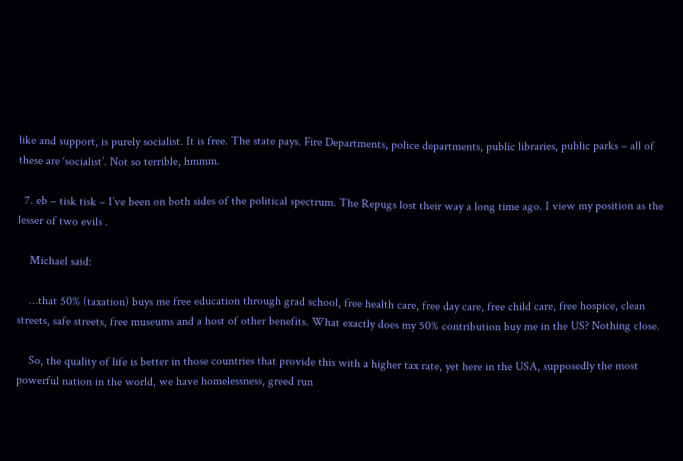like and support, is purely socialist. It is free. The state pays. Fire Departments, police departments, public libraries, public parks – all of these are ‘socialist’. Not so terrible, hmmm.

  7. eb – tisk tisk – I’ve been on both sides of the political spectrum. The Repugs lost their way a long time ago. I view my position as the lesser of two evils .

    Michael said:

    …that 50% (taxation) buys me free education through grad school, free health care, free day care, free child care, free hospice, clean streets, safe streets, free museums and a host of other benefits. What exactly does my 50% contribution buy me in the US? Nothing close.

    So, the quality of life is better in those countries that provide this with a higher tax rate, yet here in the USA, supposedly the most powerful nation in the world, we have homelessness, greed run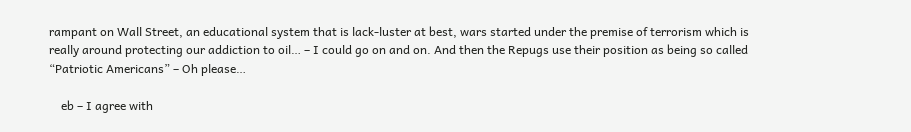rampant on Wall Street, an educational system that is lack-luster at best, wars started under the premise of terrorism which is really around protecting our addiction to oil… – I could go on and on. And then the Repugs use their position as being so called “Patriotic Americans” – Oh please…

    eb – I agree with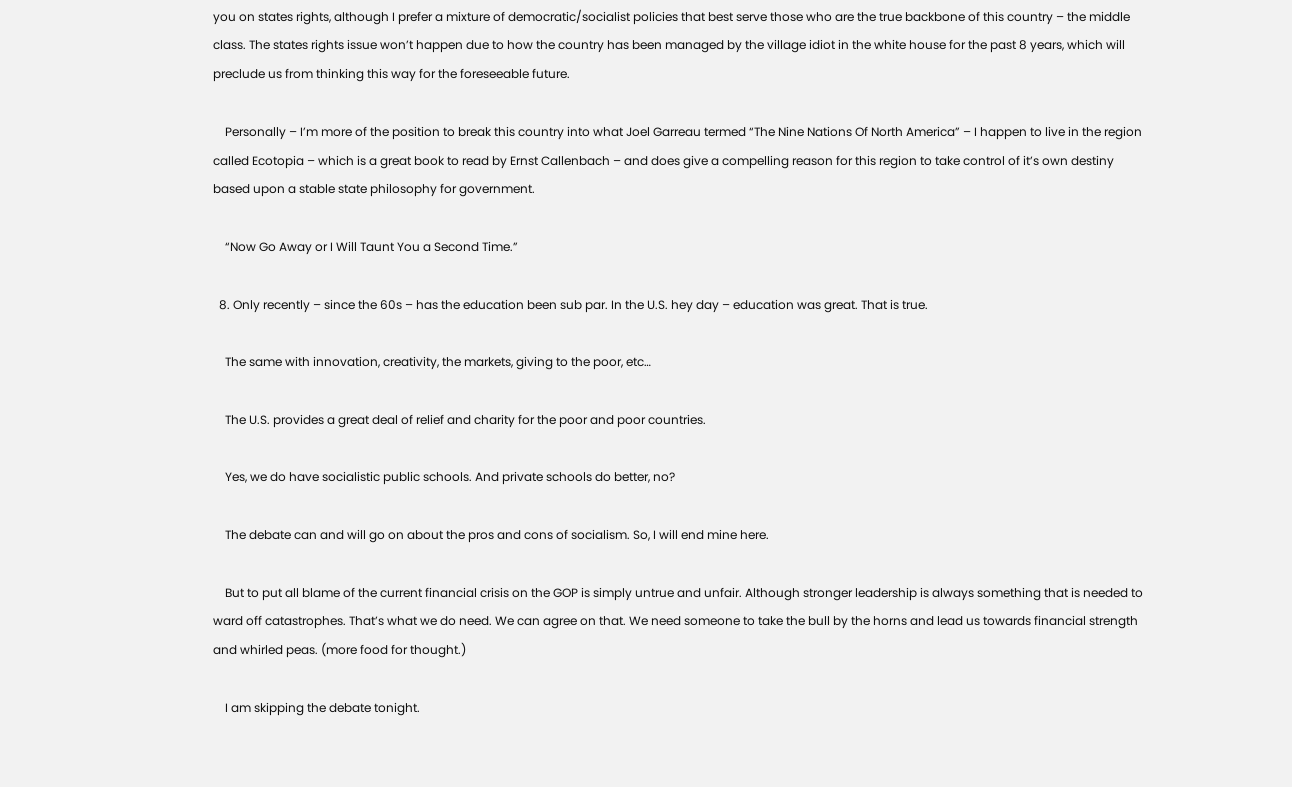you on states rights, although I prefer a mixture of democratic/socialist policies that best serve those who are the true backbone of this country – the middle class. The states rights issue won’t happen due to how the country has been managed by the village idiot in the white house for the past 8 years, which will preclude us from thinking this way for the foreseeable future.

    Personally – I’m more of the position to break this country into what Joel Garreau termed “The Nine Nations Of North America” – I happen to live in the region called Ecotopia – which is a great book to read by Ernst Callenbach – and does give a compelling reason for this region to take control of it’s own destiny based upon a stable state philosophy for government.

    “Now Go Away or I Will Taunt You a Second Time.”

  8. Only recently – since the 60s – has the education been sub par. In the U.S. hey day – education was great. That is true.

    The same with innovation, creativity, the markets, giving to the poor, etc…

    The U.S. provides a great deal of relief and charity for the poor and poor countries.

    Yes, we do have socialistic public schools. And private schools do better, no?

    The debate can and will go on about the pros and cons of socialism. So, I will end mine here.

    But to put all blame of the current financial crisis on the GOP is simply untrue and unfair. Although stronger leadership is always something that is needed to ward off catastrophes. That’s what we do need. We can agree on that. We need someone to take the bull by the horns and lead us towards financial strength and whirled peas. (more food for thought.)

    I am skipping the debate tonight.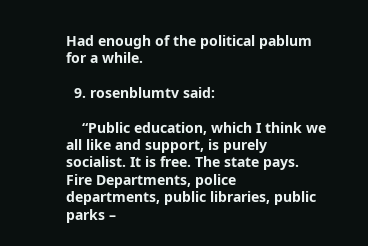Had enough of the political pablum for a while.

  9. rosenblumtv said:

    “Public education, which I think we all like and support, is purely socialist. It is free. The state pays. Fire Departments, police departments, public libraries, public parks –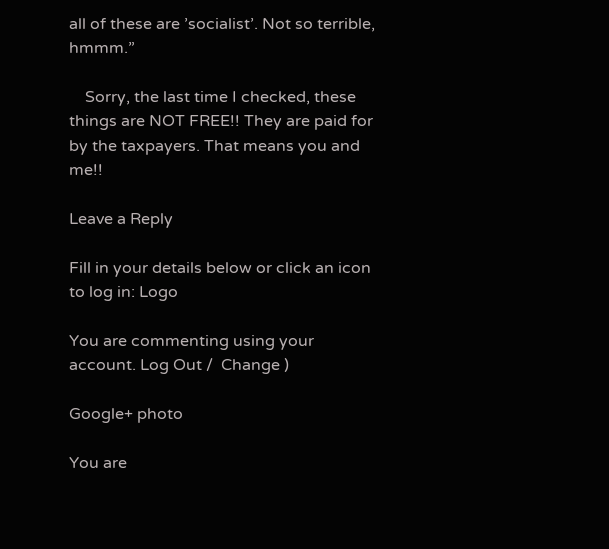all of these are ’socialist’. Not so terrible, hmmm.”

    Sorry, the last time I checked, these things are NOT FREE!! They are paid for by the taxpayers. That means you and me!!

Leave a Reply

Fill in your details below or click an icon to log in: Logo

You are commenting using your account. Log Out /  Change )

Google+ photo

You are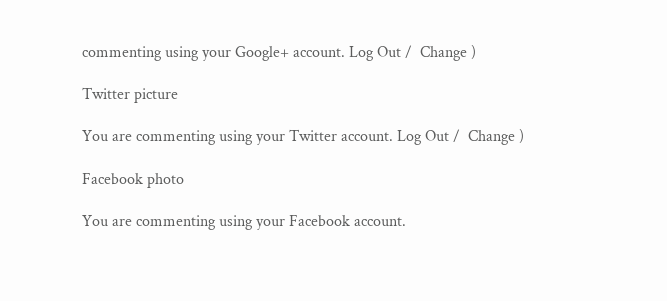commenting using your Google+ account. Log Out /  Change )

Twitter picture

You are commenting using your Twitter account. Log Out /  Change )

Facebook photo

You are commenting using your Facebook account.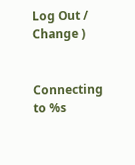Log Out /  Change )


Connecting to %s